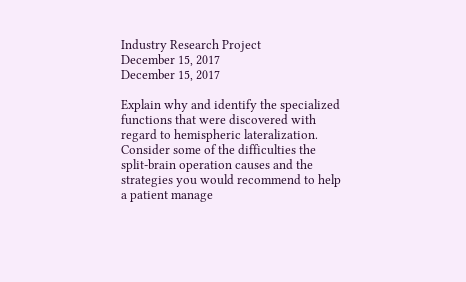Industry Research Project
December 15, 2017
December 15, 2017

Explain why and identify the specialized functions that were discovered with regard to hemispheric lateralization. Consider some of the difficulties the split-brain operation causes and the strategies you would recommend to help a patient manage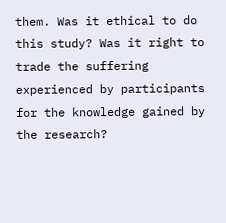them. Was it ethical to do this study? Was it right to trade the suffering experienced by participants for the knowledge gained by the research?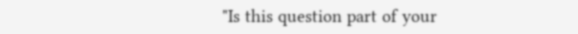"Is this question part of your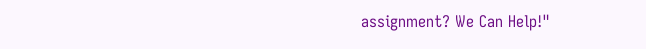assignment? We Can Help!"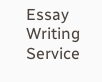Essay Writing Service